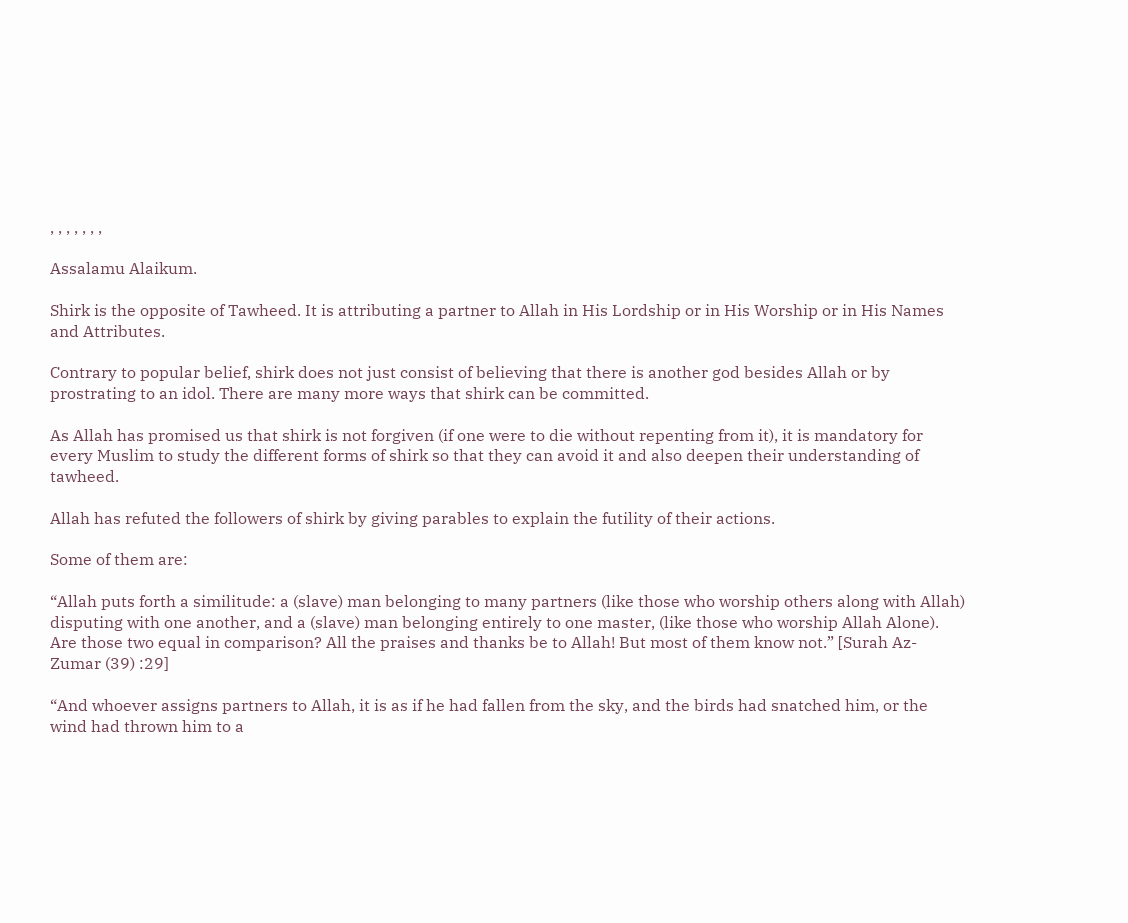, , , , , , ,

Assalamu Alaikum.

Shirk is the opposite of Tawheed. It is attributing a partner to Allah in His Lordship or in His Worship or in His Names and Attributes.

Contrary to popular belief, shirk does not just consist of believing that there is another god besides Allah or by prostrating to an idol. There are many more ways that shirk can be committed.

As Allah has promised us that shirk is not forgiven (if one were to die without repenting from it), it is mandatory for every Muslim to study the different forms of shirk so that they can avoid it and also deepen their understanding of tawheed.

Allah has refuted the followers of shirk by giving parables to explain the futility of their actions.

Some of them are:

“Allah puts forth a similitude: a (slave) man belonging to many partners (like those who worship others along with Allah) disputing with one another, and a (slave) man belonging entirely to one master, (like those who worship Allah Alone). Are those two equal in comparison? All the praises and thanks be to Allah! But most of them know not.” [Surah Az-Zumar (39) :29]

“And whoever assigns partners to Allah, it is as if he had fallen from the sky, and the birds had snatched him, or the wind had thrown him to a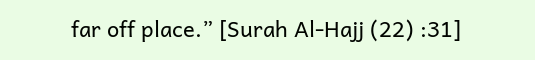far off place.” [Surah Al-Hajj (22) :31]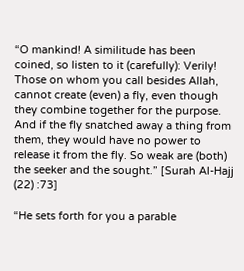“O mankind! A similitude has been coined, so listen to it (carefully): Verily! Those on whom you call besides Allah, cannot create (even) a fly, even though they combine together for the purpose. And if the fly snatched away a thing from them, they would have no power to release it from the fly. So weak are (both) the seeker and the sought.” [Surah Al-Hajj (22) :73]

“He sets forth for you a parable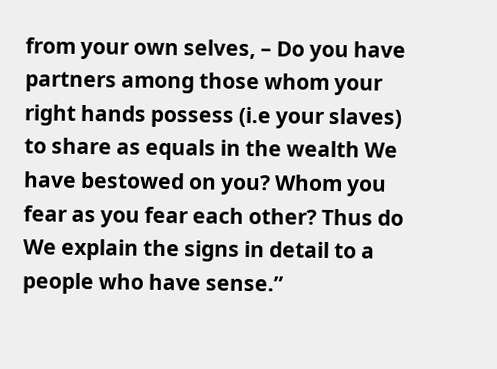from your own selves, – Do you have partners among those whom your right hands possess (i.e your slaves) to share as equals in the wealth We have bestowed on you? Whom you fear as you fear each other? Thus do We explain the signs in detail to a people who have sense.”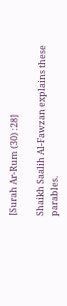[Surah Ar-Rum (30) :28]

Shaikh Saalih Al-Fawzan explains these parables.